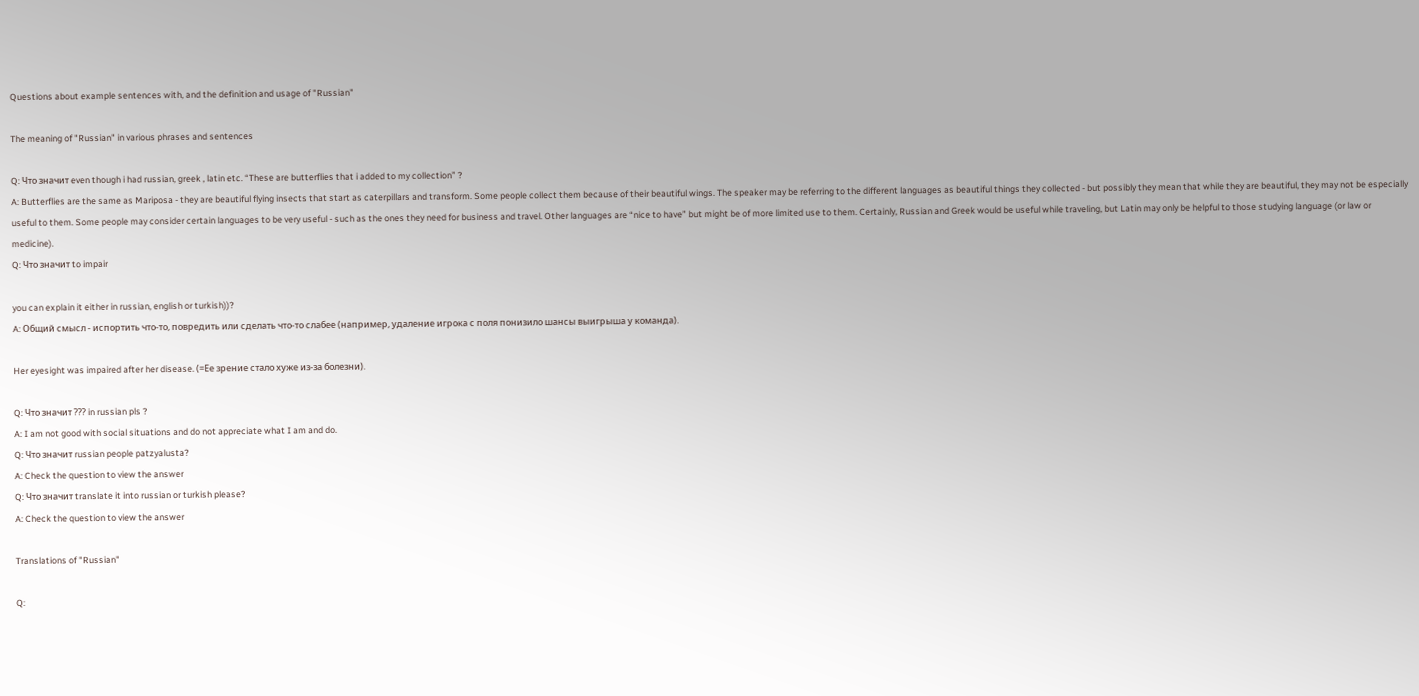Questions about example sentences with, and the definition and usage of "Russian"

The meaning of "Russian" in various phrases and sentences

Q: Что значит even though i had russian, greek , latin etc. “These are butterflies that i added to my collection” ?
A: Butterflies are the same as Mariposa - they are beautiful flying insects that start as caterpillars and transform. Some people collect them because of their beautiful wings. The speaker may be referring to the different languages as beautiful things they collected - but possibly they mean that while they are beautiful, they may not be especially useful to them. Some people may consider certain languages to be very useful - such as the ones they need for business and travel. Other languages are “nice to have” but might be of more limited use to them. Certainly, Russian and Greek would be useful while traveling, but Latin may only be helpful to those studying language (or law or medicine).
Q: Что значит to impair

you can explain it either in russian, english or turkish))?
A: Общий смысл - испортить что-то, повредить или сделать что-то слабее (например, удаление игрока с поля понизило шансы выигрыша у команда).

Her eyesight was impaired after her disease. (=Ее зрение стало хуже из-за болезни).

Q: Что значит ??? in russian pls ?
A: I am not good with social situations and do not appreciate what I am and do.
Q: Что значит russian people patzyalusta?
A: Check the question to view the answer
Q: Что значит translate it into russian or turkish please?
A: Check the question to view the answer

Translations of "Russian"

Q: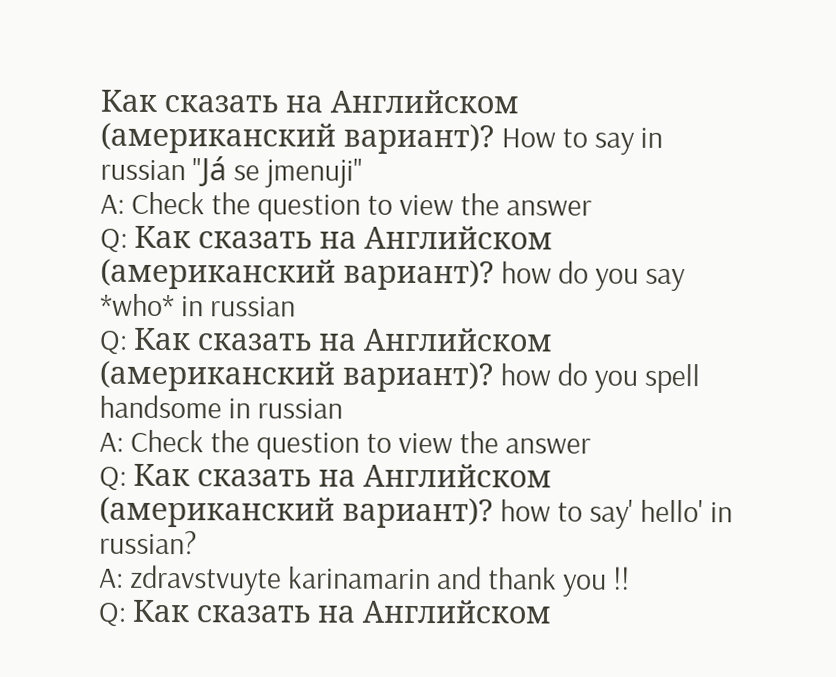Как сказать на Английском (американский вариант)? How to say in russian "Já se jmenuji"
A: Check the question to view the answer
Q: Как сказать на Английском (американский вариант)? how do you say *who* in russian
Q: Как сказать на Английском (американский вариант)? how do you spell handsome in russian
A: Check the question to view the answer
Q: Как сказать на Английском (американский вариант)? how to say' hello' in russian?
A: zdravstvuyte karinamarin and thank you !!
Q: Как сказать на Английском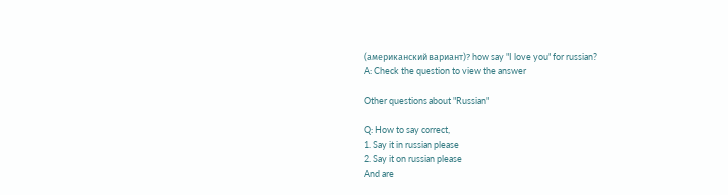(американский вариант)? how say "I love you" for russian?
A: Check the question to view the answer

Other questions about "Russian"

Q: How to say correct,
1. Say it in russian please
2. Say it on russian please
And are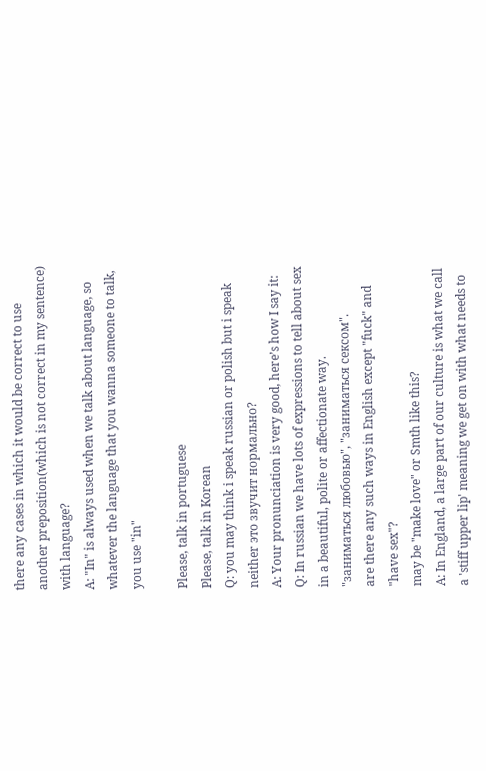there any cases in which it would be correct to use another preposition(which is not correct in my sentence) with language?
A: "In" is always used when we talk about language, so whatever the language that you wanna someone to talk, you use "in"

Please, talk in portuguese
Please, talk in Korean
Q: you may think i speak russian or polish but i speak neither это звучит нормально?
A: Your pronunciation is very good, here’s how I say it:
Q: In russian we have lots of expressions to tell about sex in a beautiful, polite or affectionate way.
"заниматься любовью", "заниматься сексом".
are there any such ways in English except "fuck" and "have sex"?
may be "make love" or Smth like this?
A: In England, a large part of our culture is what we call a 'stiff upper lip' meaning we get on with what needs to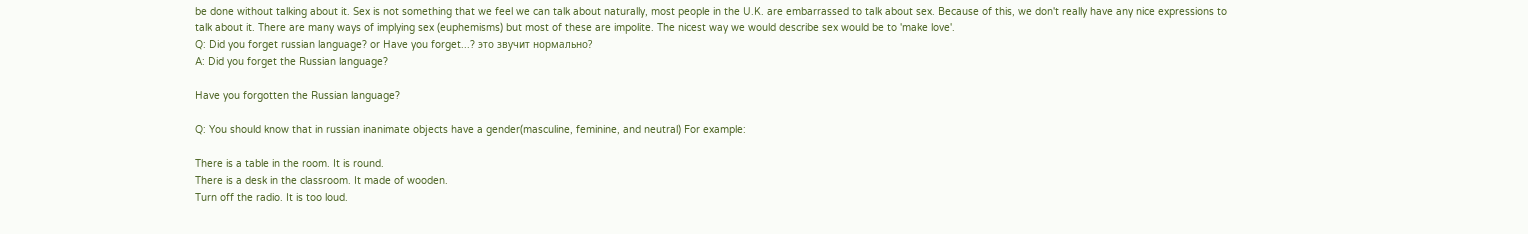be done without talking about it. Sex is not something that we feel we can talk about naturally, most people in the U.K. are embarrassed to talk about sex. Because of this, we don't really have any nice expressions to talk about it. There are many ways of implying sex (euphemisms) but most of these are impolite. The nicest way we would describe sex would be to 'make love'.
Q: Did you forget russian language? or Have you forget...? это звучит нормально?
A: Did you forget the Russian language?

Have you forgotten the Russian language?

Q: You should know that in russian inanimate objects have a gender(masculine, feminine, and neutral) For example:

There is a table in the room. It is round.
There is a desk in the classroom. It made of wooden.
Turn off the radio. It is too loud.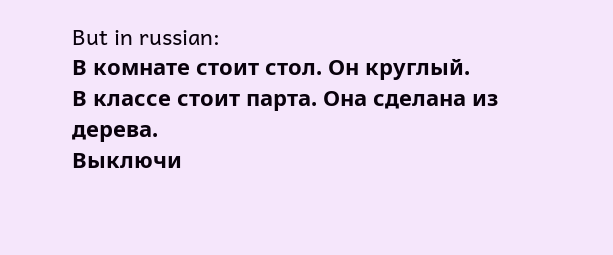But in russian:
В комнате стоит стол. Он круглый.
В классе стоит парта. Она сделана из дерева.
Выключи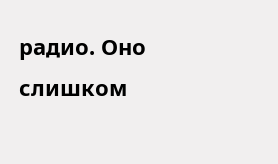радио. Оно слишком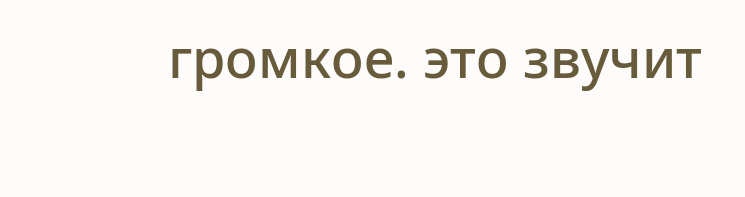громкое. это звучит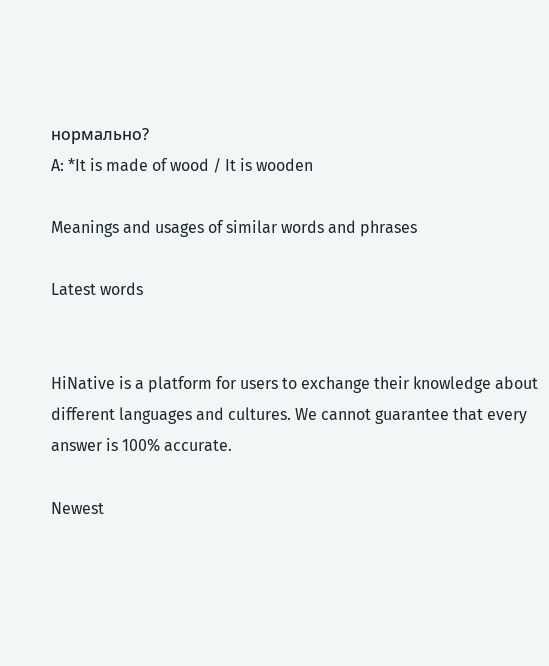нормально?
A: *It is made of wood / It is wooden

Meanings and usages of similar words and phrases

Latest words


HiNative is a platform for users to exchange their knowledge about different languages and cultures. We cannot guarantee that every answer is 100% accurate.

Newest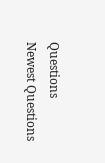Questions
Newest Questions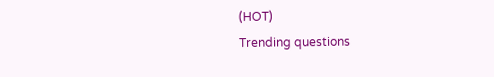(HOT)
Trending questions